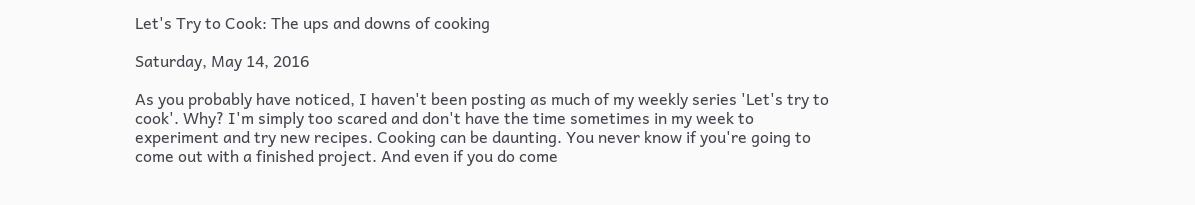Let's Try to Cook: The ups and downs of cooking

Saturday, May 14, 2016

As you probably have noticed, I haven't been posting as much of my weekly series 'Let's try to cook'. Why? I'm simply too scared and don't have the time sometimes in my week to experiment and try new recipes. Cooking can be daunting. You never know if you're going to come out with a finished project. And even if you do come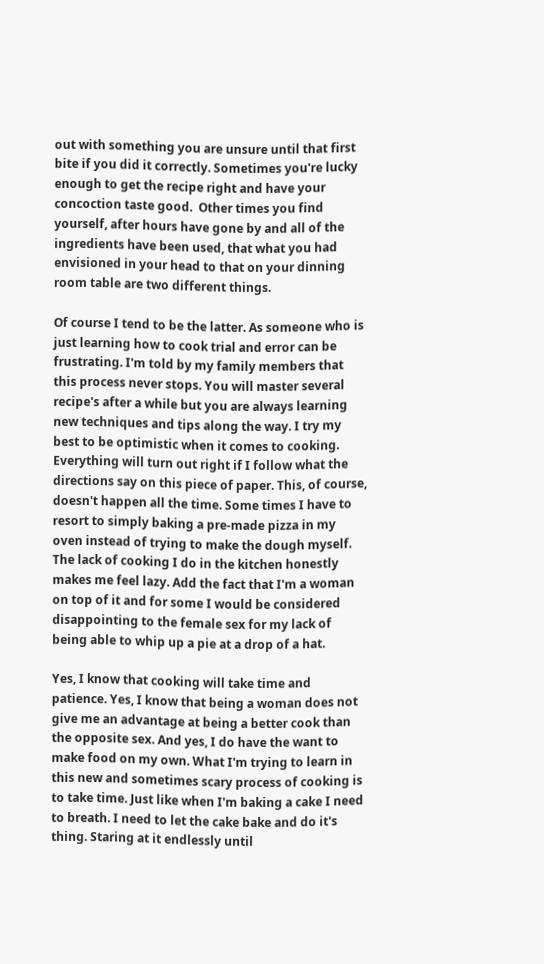out with something you are unsure until that first bite if you did it correctly. Sometimes you're lucky enough to get the recipe right and have your concoction taste good.  Other times you find yourself, after hours have gone by and all of the ingredients have been used, that what you had envisioned in your head to that on your dinning room table are two different things.

Of course I tend to be the latter. As someone who is just learning how to cook trial and error can be frustrating. I'm told by my family members that this process never stops. You will master several recipe's after a while but you are always learning new techniques and tips along the way. I try my best to be optimistic when it comes to cooking.  Everything will turn out right if I follow what the directions say on this piece of paper. This, of course, doesn't happen all the time. Some times I have to resort to simply baking a pre-made pizza in my oven instead of trying to make the dough myself. The lack of cooking I do in the kitchen honestly makes me feel lazy. Add the fact that I'm a woman on top of it and for some I would be considered disappointing to the female sex for my lack of being able to whip up a pie at a drop of a hat.

Yes, I know that cooking will take time and patience. Yes, I know that being a woman does not give me an advantage at being a better cook than the opposite sex. And yes, I do have the want to make food on my own. What I'm trying to learn in this new and sometimes scary process of cooking is to take time. Just like when I'm baking a cake I need to breath. I need to let the cake bake and do it's thing. Staring at it endlessly until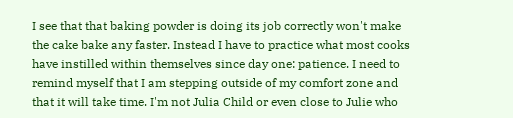I see that that baking powder is doing its job correctly won't make the cake bake any faster. Instead I have to practice what most cooks have instilled within themselves since day one: patience. I need to remind myself that I am stepping outside of my comfort zone and that it will take time. I'm not Julia Child or even close to Julie who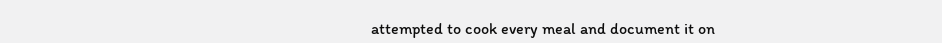attempted to cook every meal and document it on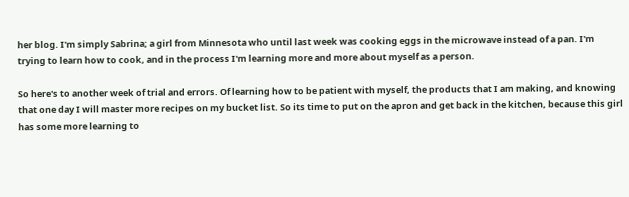her blog. I'm simply Sabrina; a girl from Minnesota who until last week was cooking eggs in the microwave instead of a pan. I'm trying to learn how to cook, and in the process I'm learning more and more about myself as a person.

So here's to another week of trial and errors. Of learning how to be patient with myself, the products that I am making, and knowing that one day I will master more recipes on my bucket list. So its time to put on the apron and get back in the kitchen, because this girl has some more learning to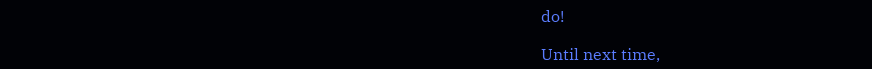do!

Until next time,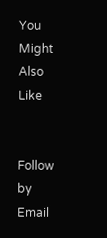You Might Also Like


Follow by Email